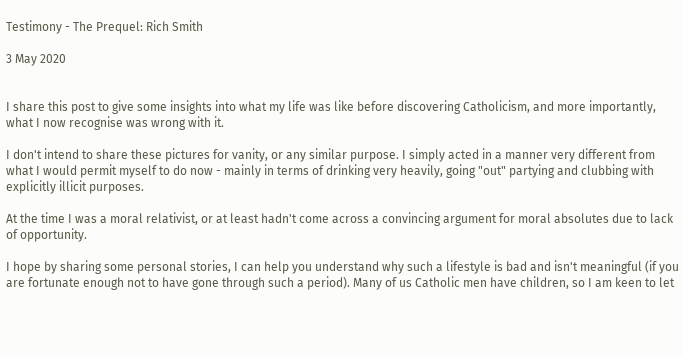Testimony - The Prequel: Rich Smith

3 May 2020


I share this post to give some insights into what my life was like before discovering Catholicism, and more importantly, what I now recognise was wrong with it.

I don't intend to share these pictures for vanity, or any similar purpose. I simply acted in a manner very different from what I would permit myself to do now - mainly in terms of drinking very heavily, going "out" partying and clubbing with explicitly illicit purposes.

At the time I was a moral relativist, or at least hadn't come across a convincing argument for moral absolutes due to lack of opportunity.

I hope by sharing some personal stories, I can help you understand why such a lifestyle is bad and isn't meaningful (if you are fortunate enough not to have gone through such a period). Many of us Catholic men have children, so I am keen to let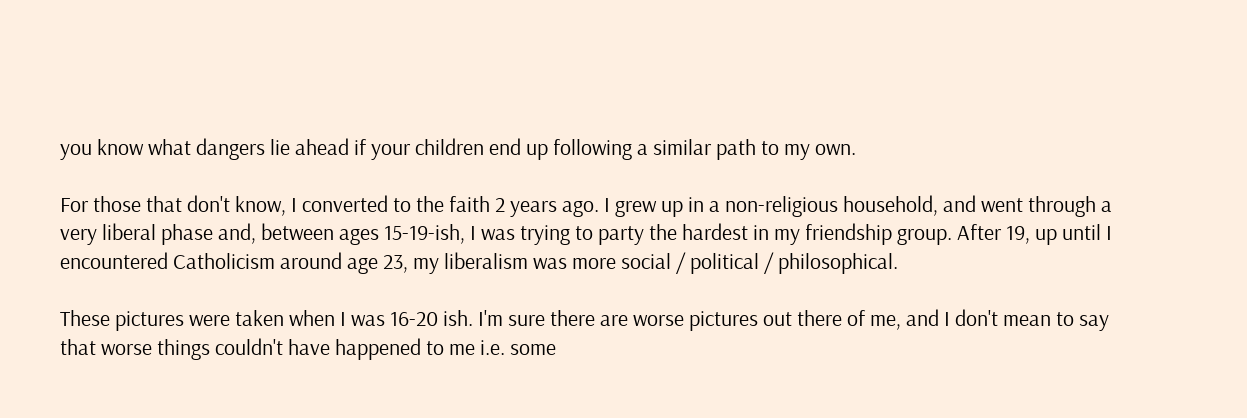you know what dangers lie ahead if your children end up following a similar path to my own.

For those that don't know, I converted to the faith 2 years ago. I grew up in a non-religious household, and went through a very liberal phase and, between ages 15-19-ish, I was trying to party the hardest in my friendship group. After 19, up until I encountered Catholicism around age 23, my liberalism was more social / political / philosophical.

These pictures were taken when I was 16-20 ish. I'm sure there are worse pictures out there of me, and I don't mean to say that worse things couldn't have happened to me i.e. some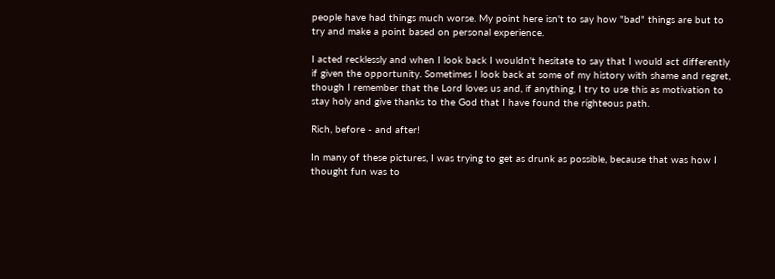people have had things much worse. My point here isn't to say how "bad" things are but to try and make a point based on personal experience.

I acted recklessly and when I look back I wouldn't hesitate to say that I would act differently if given the opportunity. Sometimes I look back at some of my history with shame and regret, though I remember that the Lord loves us and, if anything, I try to use this as motivation to stay holy and give thanks to the God that I have found the righteous path.

Rich, before - and after!

In many of these pictures, I was trying to get as drunk as possible, because that was how I thought fun was to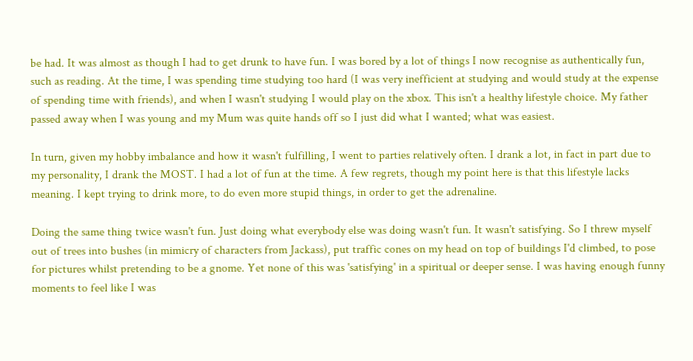be had. It was almost as though I had to get drunk to have fun. I was bored by a lot of things I now recognise as authentically fun, such as reading. At the time, I was spending time studying too hard (I was very inefficient at studying and would study at the expense of spending time with friends), and when I wasn't studying I would play on the xbox. This isn't a healthy lifestyle choice. My father passed away when I was young and my Mum was quite hands off so I just did what I wanted; what was easiest.

In turn, given my hobby imbalance and how it wasn't fulfilling, I went to parties relatively often. I drank a lot, in fact in part due to my personality, I drank the MOST. I had a lot of fun at the time. A few regrets, though my point here is that this lifestyle lacks meaning. I kept trying to drink more, to do even more stupid things, in order to get the adrenaline.

Doing the same thing twice wasn't fun. Just doing what everybody else was doing wasn't fun. It wasn't satisfying. So I threw myself out of trees into bushes (in mimicry of characters from Jackass), put traffic cones on my head on top of buildings I'd climbed, to pose for pictures whilst pretending to be a gnome. Yet none of this was 'satisfying' in a spiritual or deeper sense. I was having enough funny moments to feel like I was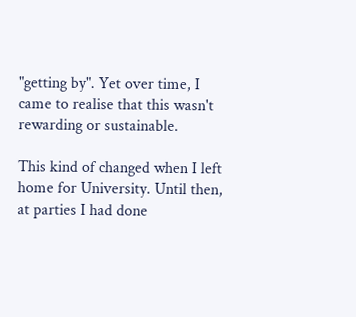"getting by". Yet over time, I came to realise that this wasn't rewarding or sustainable.

This kind of changed when I left home for University. Until then, at parties I had done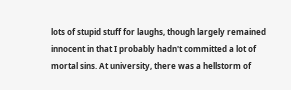lots of stupid stuff for laughs, though largely remained innocent in that I probably hadn't committed a lot of mortal sins. At university, there was a hellstorm of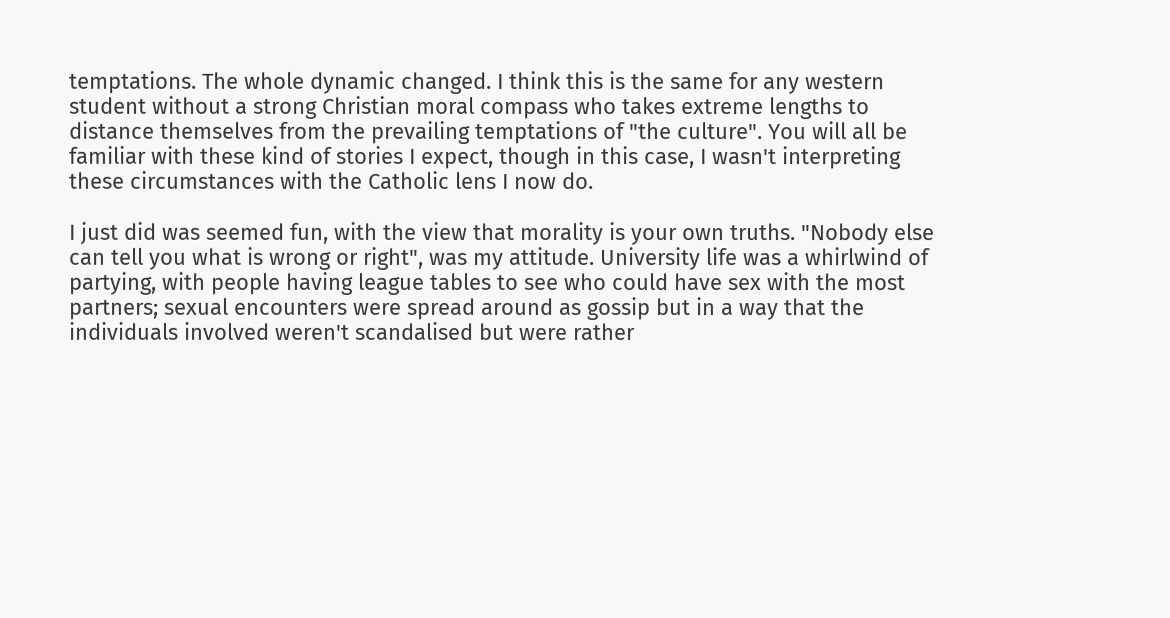temptations. The whole dynamic changed. I think this is the same for any western student without a strong Christian moral compass who takes extreme lengths to distance themselves from the prevailing temptations of "the culture". You will all be familiar with these kind of stories I expect, though in this case, I wasn't interpreting these circumstances with the Catholic lens I now do.

I just did was seemed fun, with the view that morality is your own truths. "Nobody else can tell you what is wrong or right", was my attitude. University life was a whirlwind of partying, with people having league tables to see who could have sex with the most partners; sexual encounters were spread around as gossip but in a way that the individuals involved weren't scandalised but were rather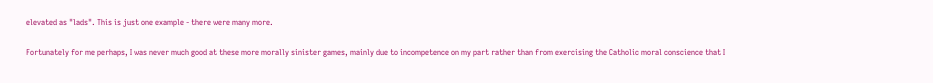elevated as "lads". This is just one example - there were many more.

Fortunately for me perhaps, I was never much good at these more morally sinister games, mainly due to incompetence on my part rather than from exercising the Catholic moral conscience that I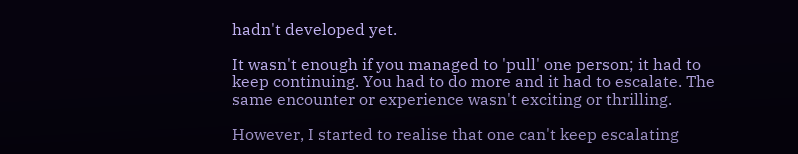hadn't developed yet.

It wasn't enough if you managed to 'pull' one person; it had to keep continuing. You had to do more and it had to escalate. The same encounter or experience wasn't exciting or thrilling.

However, I started to realise that one can't keep escalating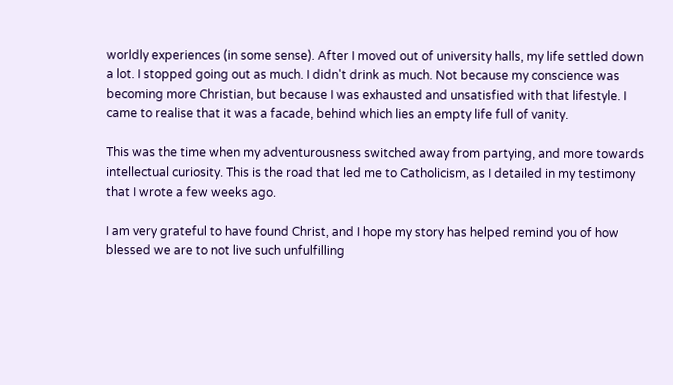worldly experiences (in some sense). After I moved out of university halls, my life settled down a lot. I stopped going out as much. I didn't drink as much. Not because my conscience was becoming more Christian, but because I was exhausted and unsatisfied with that lifestyle. I came to realise that it was a facade, behind which lies an empty life full of vanity.

This was the time when my adventurousness switched away from partying, and more towards intellectual curiosity. This is the road that led me to Catholicism, as I detailed in my testimony that I wrote a few weeks ago.

I am very grateful to have found Christ, and I hope my story has helped remind you of how blessed we are to not live such unfulfilling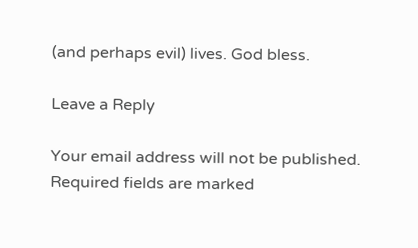(and perhaps evil) lives. God bless.

Leave a Reply

Your email address will not be published. Required fields are marked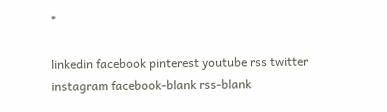*

linkedin facebook pinterest youtube rss twitter instagram facebook-blank rss-blank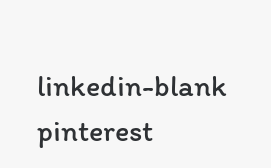linkedin-blank pinterest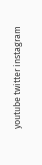youtube twitter instagram